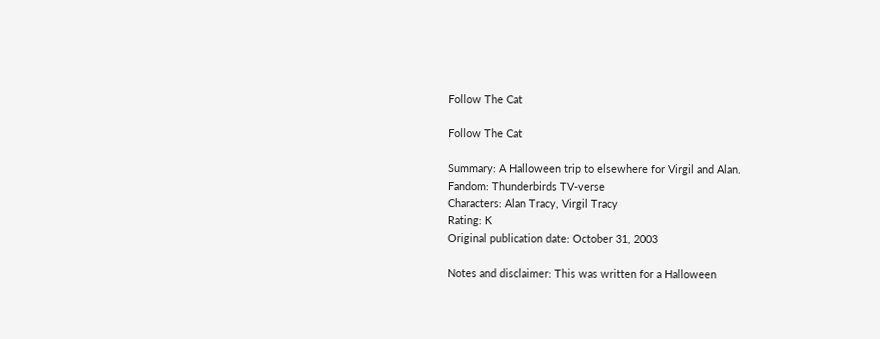Follow The Cat

Follow The Cat

Summary: A Halloween trip to elsewhere for Virgil and Alan.
Fandom: Thunderbirds TV-verse
Characters: Alan Tracy, Virgil Tracy
Rating: K
Original publication date: October 31, 2003

Notes and disclaimer: This was written for a Halloween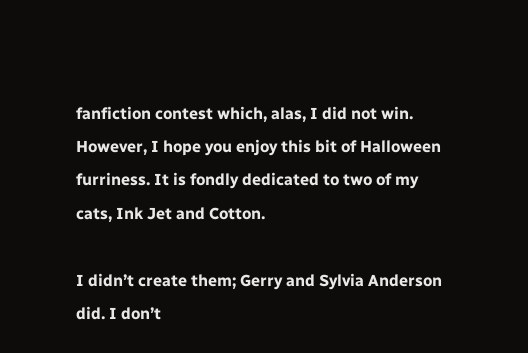fanfiction contest which, alas, I did not win. However, I hope you enjoy this bit of Halloween furriness. It is fondly dedicated to two of my cats, Ink Jet and Cotton.

I didn’t create them; Gerry and Sylvia Anderson did. I don’t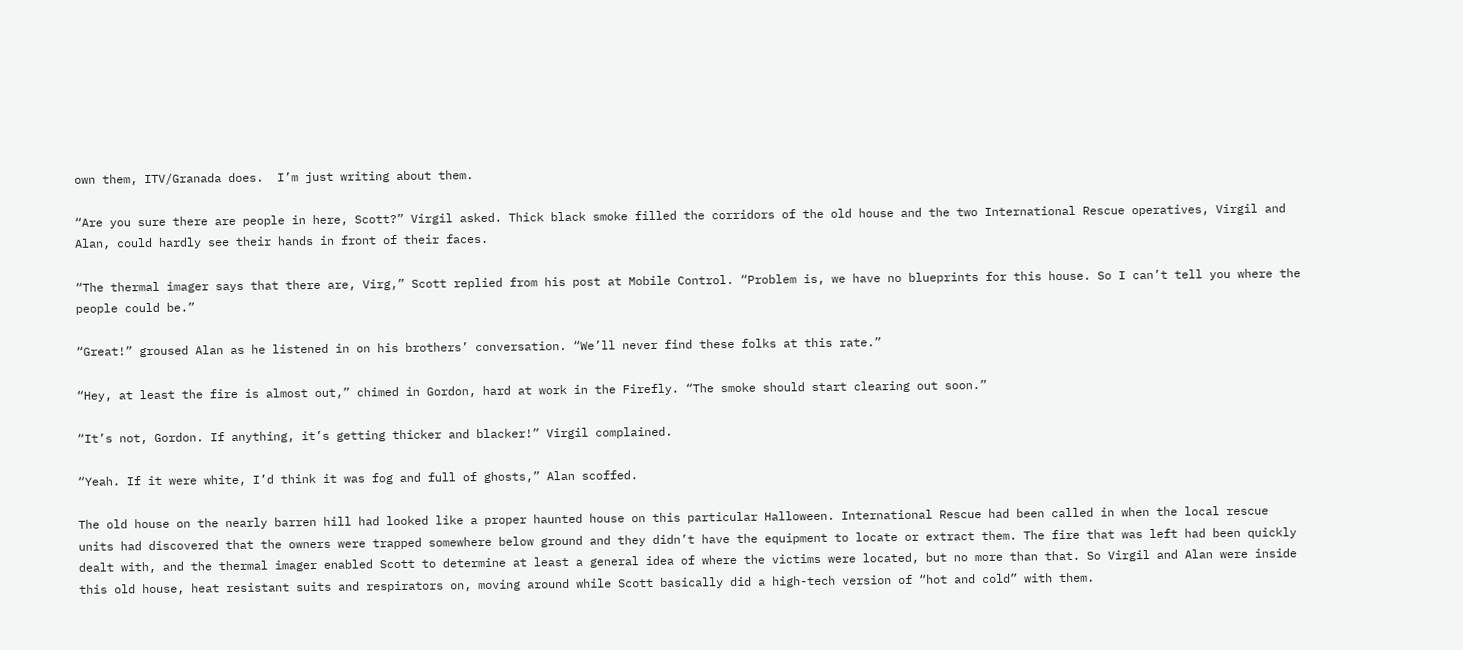own them, ITV/Granada does.  I’m just writing about them.

“Are you sure there are people in here, Scott?” Virgil asked. Thick black smoke filled the corridors of the old house and the two International Rescue operatives, Virgil and Alan, could hardly see their hands in front of their faces.

“The thermal imager says that there are, Virg,” Scott replied from his post at Mobile Control. “Problem is, we have no blueprints for this house. So I can’t tell you where the people could be.”

“Great!” groused Alan as he listened in on his brothers’ conversation. “We’ll never find these folks at this rate.”

“Hey, at least the fire is almost out,” chimed in Gordon, hard at work in the Firefly. “The smoke should start clearing out soon.”

“It’s not, Gordon. If anything, it’s getting thicker and blacker!” Virgil complained.

“Yeah. If it were white, I’d think it was fog and full of ghosts,” Alan scoffed.

The old house on the nearly barren hill had looked like a proper haunted house on this particular Halloween. International Rescue had been called in when the local rescue units had discovered that the owners were trapped somewhere below ground and they didn’t have the equipment to locate or extract them. The fire that was left had been quickly dealt with, and the thermal imager enabled Scott to determine at least a general idea of where the victims were located, but no more than that. So Virgil and Alan were inside this old house, heat resistant suits and respirators on, moving around while Scott basically did a high-tech version of “hot and cold” with them.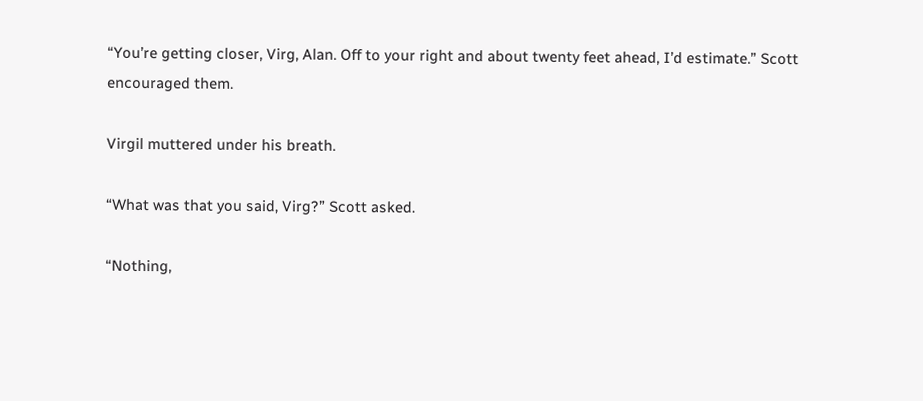“You’re getting closer, Virg, Alan. Off to your right and about twenty feet ahead, I’d estimate.” Scott encouraged them.

Virgil muttered under his breath.

“What was that you said, Virg?” Scott asked.

“Nothing,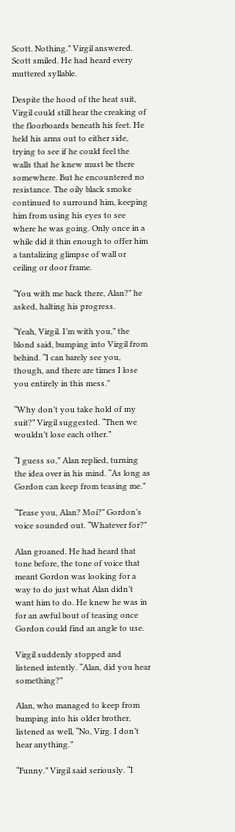Scott. Nothing.” Virgil answered. Scott smiled. He had heard every muttered syllable.

Despite the hood of the heat suit, Virgil could still hear the creaking of the floorboards beneath his feet. He held his arms out to either side, trying to see if he could feel the walls that he knew must be there somewhere. But he encountered no resistance. The oily black smoke continued to surround him, keeping him from using his eyes to see where he was going. Only once in a while did it thin enough to offer him a tantalizing glimpse of wall or ceiling or door frame.

“You with me back there, Alan?” he asked, halting his progress.

“Yeah, Virgil. I’m with you,” the blond said, bumping into Virgil from behind. “I can barely see you, though, and there are times I lose you entirely in this mess.”

“Why don’t you take hold of my suit?” Virgil suggested. “Then we wouldn’t lose each other.”

“I guess so,” Alan replied, turning the idea over in his mind. “As long as Gordon can keep from teasing me.”

“Tease you, Alan? Moi?” Gordon’s voice sounded out. “Whatever for?”

Alan groaned. He had heard that tone before, the tone of voice that meant Gordon was looking for a way to do just what Alan didn’t want him to do. He knew he was in for an awful bout of teasing once Gordon could find an angle to use.

Virgil suddenly stopped and listened intently. “Alan, did you hear something?”

Alan, who managed to keep from bumping into his older brother, listened as well, “No, Virg. I don’t hear anything.”

“Funny.” Virgil said seriously. “I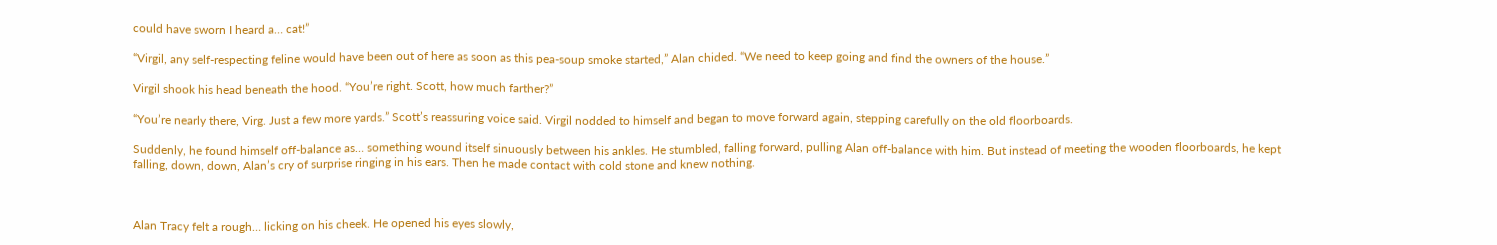could have sworn I heard a… cat!”

“Virgil, any self-respecting feline would have been out of here as soon as this pea-soup smoke started,” Alan chided. “We need to keep going and find the owners of the house.”

Virgil shook his head beneath the hood. “You’re right. Scott, how much farther?”

“You’re nearly there, Virg. Just a few more yards.” Scott’s reassuring voice said. Virgil nodded to himself and began to move forward again, stepping carefully on the old floorboards.

Suddenly, he found himself off-balance as… something wound itself sinuously between his ankles. He stumbled, falling forward, pulling Alan off-balance with him. But instead of meeting the wooden floorboards, he kept falling, down, down, Alan’s cry of surprise ringing in his ears. Then he made contact with cold stone and knew nothing.



Alan Tracy felt a rough… licking on his cheek. He opened his eyes slowly,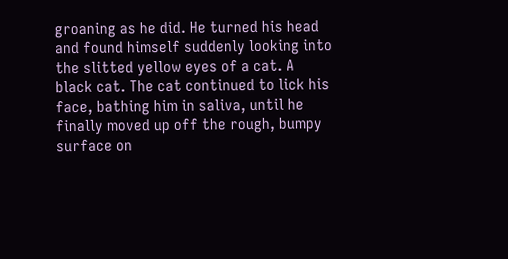groaning as he did. He turned his head and found himself suddenly looking into the slitted yellow eyes of a cat. A black cat. The cat continued to lick his face, bathing him in saliva, until he finally moved up off the rough, bumpy surface on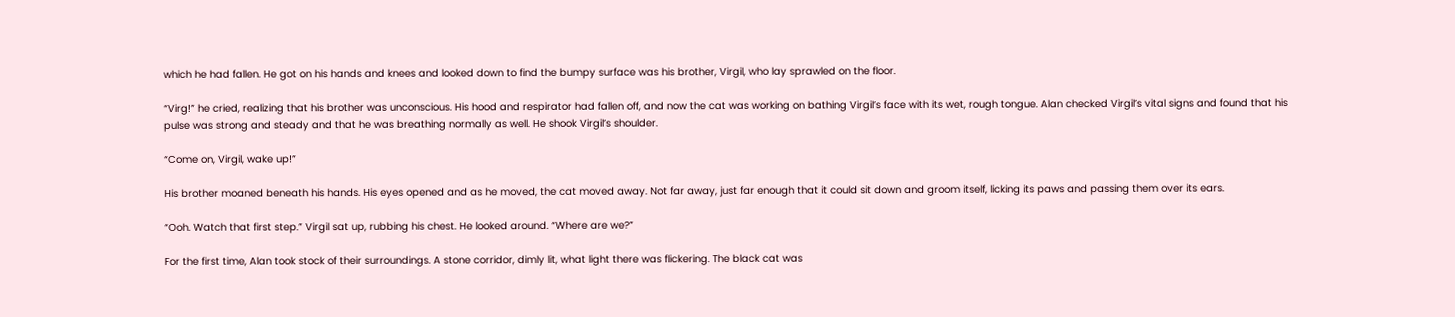which he had fallen. He got on his hands and knees and looked down to find the bumpy surface was his brother, Virgil, who lay sprawled on the floor.

“Virg!” he cried, realizing that his brother was unconscious. His hood and respirator had fallen off, and now the cat was working on bathing Virgil’s face with its wet, rough tongue. Alan checked Virgil’s vital signs and found that his pulse was strong and steady and that he was breathing normally as well. He shook Virgil’s shoulder.

“Come on, Virgil, wake up!”

His brother moaned beneath his hands. His eyes opened and as he moved, the cat moved away. Not far away, just far enough that it could sit down and groom itself, licking its paws and passing them over its ears.

“Ooh. Watch that first step.” Virgil sat up, rubbing his chest. He looked around. “Where are we?”

For the first time, Alan took stock of their surroundings. A stone corridor, dimly lit, what light there was flickering. The black cat was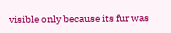visible only because its fur was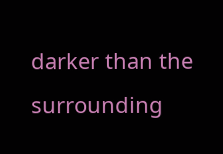darker than the surrounding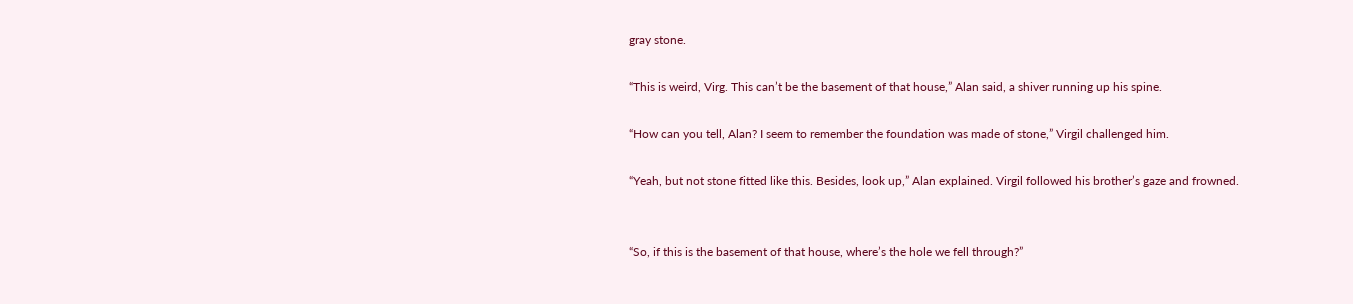gray stone.

“This is weird, Virg. This can’t be the basement of that house,” Alan said, a shiver running up his spine.

“How can you tell, Alan? I seem to remember the foundation was made of stone,” Virgil challenged him.

“Yeah, but not stone fitted like this. Besides, look up,” Alan explained. Virgil followed his brother’s gaze and frowned.


“So, if this is the basement of that house, where’s the hole we fell through?”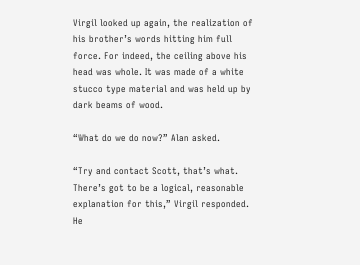Virgil looked up again, the realization of his brother’s words hitting him full force. For indeed, the ceiling above his head was whole. It was made of a white stucco type material and was held up by dark beams of wood.

“What do we do now?” Alan asked.

“Try and contact Scott, that’s what. There’s got to be a logical, reasonable explanation for this,” Virgil responded. He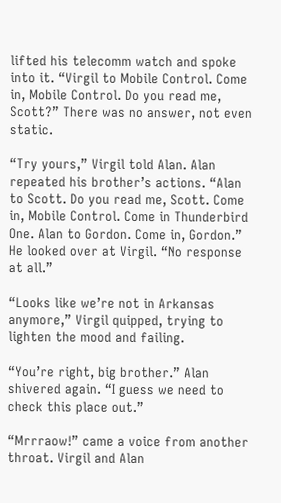lifted his telecomm watch and spoke into it. “Virgil to Mobile Control. Come in, Mobile Control. Do you read me, Scott?” There was no answer, not even static.

“Try yours,” Virgil told Alan. Alan repeated his brother’s actions. “Alan to Scott. Do you read me, Scott. Come in, Mobile Control. Come in Thunderbird One. Alan to Gordon. Come in, Gordon.” He looked over at Virgil. “No response at all.”

“Looks like we’re not in Arkansas anymore,” Virgil quipped, trying to lighten the mood and failing.

“You’re right, big brother.” Alan shivered again. “I guess we need to check this place out.”

“Mrrraow!” came a voice from another throat. Virgil and Alan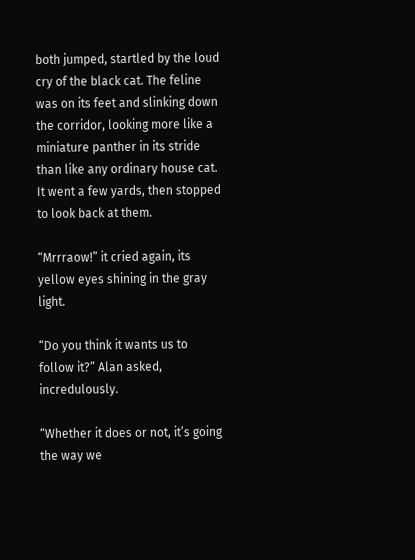both jumped, startled by the loud cry of the black cat. The feline was on its feet and slinking down the corridor, looking more like a miniature panther in its stride than like any ordinary house cat. It went a few yards, then stopped to look back at them.

“Mrrraow!” it cried again, its yellow eyes shining in the gray light.

“Do you think it wants us to follow it?” Alan asked, incredulously.

“Whether it does or not, it’s going the way we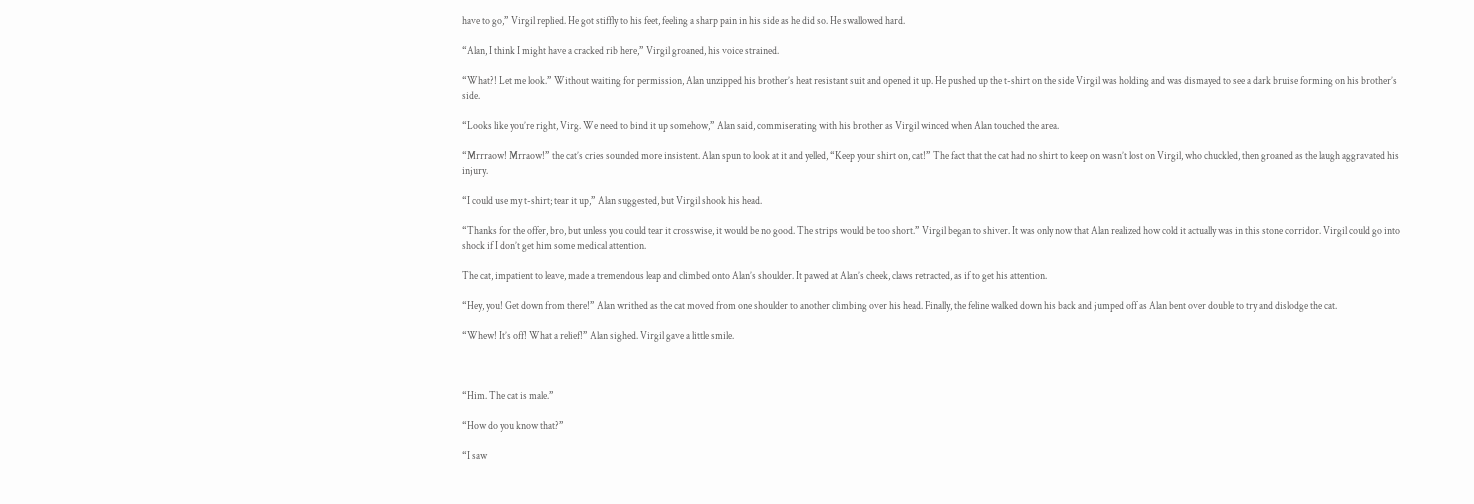have to go,” Virgil replied. He got stiffly to his feet, feeling a sharp pain in his side as he did so. He swallowed hard.

“Alan, I think I might have a cracked rib here,” Virgil groaned, his voice strained.

“What?! Let me look.” Without waiting for permission, Alan unzipped his brother’s heat resistant suit and opened it up. He pushed up the t-shirt on the side Virgil was holding and was dismayed to see a dark bruise forming on his brother’s side.

“Looks like you’re right, Virg. We need to bind it up somehow,” Alan said, commiserating with his brother as Virgil winced when Alan touched the area.

“Mrrraow! Mrraow!” the cat’s cries sounded more insistent. Alan spun to look at it and yelled, “Keep your shirt on, cat!” The fact that the cat had no shirt to keep on wasn’t lost on Virgil, who chuckled, then groaned as the laugh aggravated his injury.

“I could use my t-shirt; tear it up,” Alan suggested, but Virgil shook his head.

“Thanks for the offer, bro, but unless you could tear it crosswise, it would be no good. The strips would be too short.” Virgil began to shiver. It was only now that Alan realized how cold it actually was in this stone corridor. Virgil could go into shock if I don’t get him some medical attention.

The cat, impatient to leave, made a tremendous leap and climbed onto Alan’s shoulder. It pawed at Alan’s cheek, claws retracted, as if to get his attention.

“Hey, you! Get down from there!” Alan writhed as the cat moved from one shoulder to another climbing over his head. Finally, the feline walked down his back and jumped off as Alan bent over double to try and dislodge the cat.

“Whew! It’s off! What a relief!” Alan sighed. Virgil gave a little smile.



“Him. The cat is male.”

“How do you know that?”

“I saw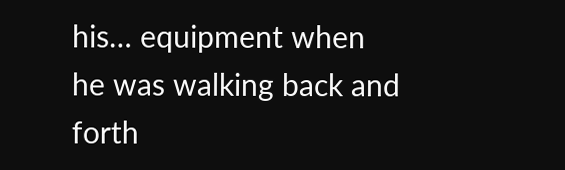his… equipment when he was walking back and forth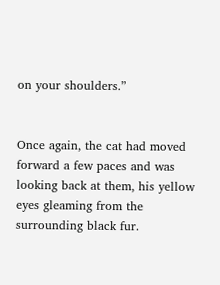on your shoulders.”


Once again, the cat had moved forward a few paces and was looking back at them, his yellow eyes gleaming from the surrounding black fur.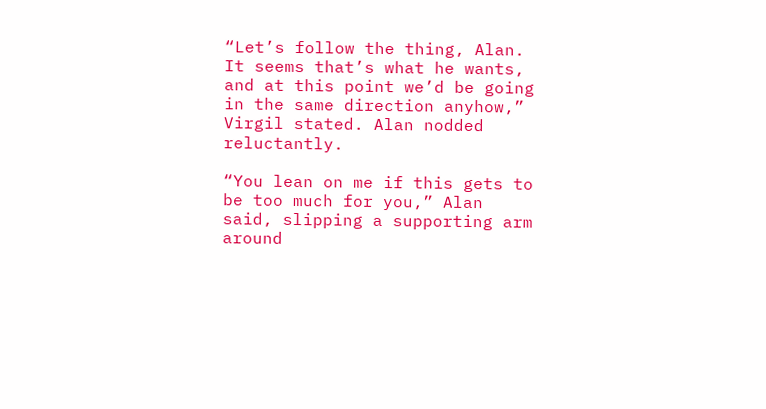“Let’s follow the thing, Alan. It seems that’s what he wants, and at this point we’d be going in the same direction anyhow,” Virgil stated. Alan nodded reluctantly.

“You lean on me if this gets to be too much for you,” Alan said, slipping a supporting arm around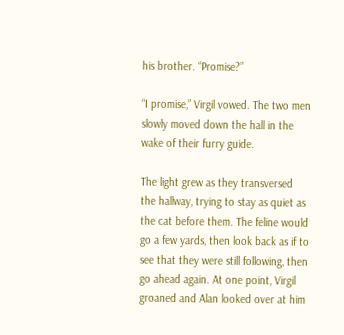his brother. “Promise?”

“I promise,” Virgil vowed. The two men slowly moved down the hall in the wake of their furry guide.

The light grew as they transversed the hallway, trying to stay as quiet as the cat before them. The feline would go a few yards, then look back as if to see that they were still following, then go ahead again. At one point, Virgil groaned and Alan looked over at him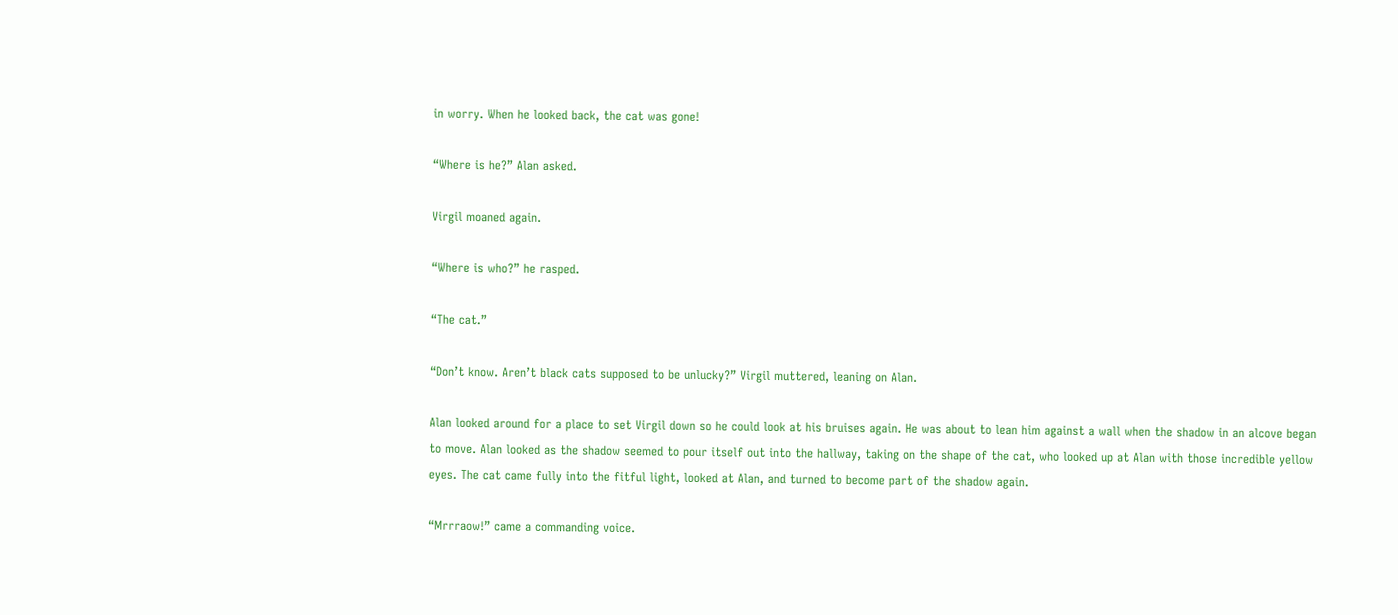in worry. When he looked back, the cat was gone!

“Where is he?” Alan asked.

Virgil moaned again.

“Where is who?” he rasped.

“The cat.”

“Don’t know. Aren’t black cats supposed to be unlucky?” Virgil muttered, leaning on Alan.

Alan looked around for a place to set Virgil down so he could look at his bruises again. He was about to lean him against a wall when the shadow in an alcove began to move. Alan looked as the shadow seemed to pour itself out into the hallway, taking on the shape of the cat, who looked up at Alan with those incredible yellow eyes. The cat came fully into the fitful light, looked at Alan, and turned to become part of the shadow again.

“Mrrraow!” came a commanding voice.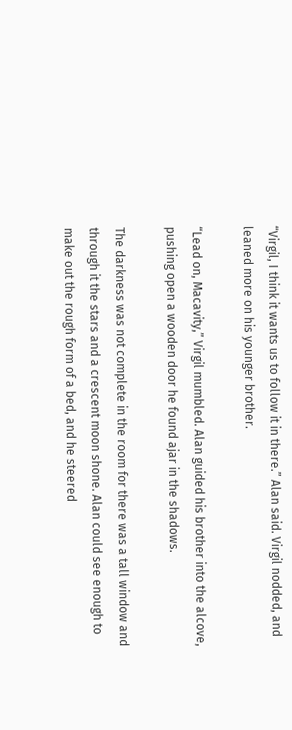“Virgil, I think it wants us to follow it in there.” Alan said. Virgil nodded, and leaned more on his younger brother.

“Lead on, Macavity,” Virgil mumbled. Alan guided his brother into the alcove, pushing open a wooden door he found ajar in the shadows.

The darkness was not complete in the room for there was a tall window and through it the stars and a crescent moon shone. Alan could see enough to make out the rough form of a bed, and he steered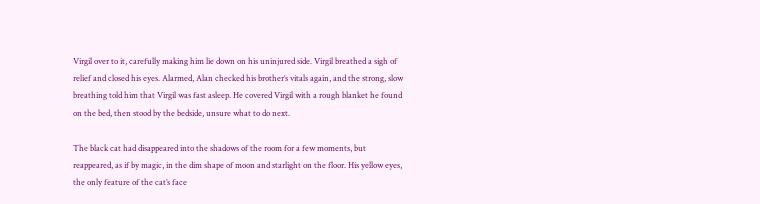Virgil over to it, carefully making him lie down on his uninjured side. Virgil breathed a sigh of relief and closed his eyes. Alarmed, Alan checked his brother’s vitals again, and the strong, slow breathing told him that Virgil was fast asleep. He covered Virgil with a rough blanket he found on the bed, then stood by the bedside, unsure what to do next.

The black cat had disappeared into the shadows of the room for a few moments, but reappeared, as if by magic, in the dim shape of moon and starlight on the floor. His yellow eyes, the only feature of the cat’s face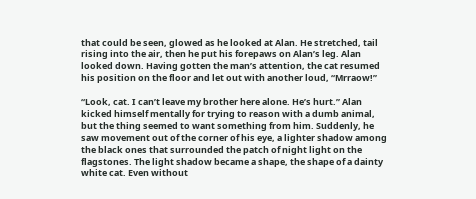that could be seen, glowed as he looked at Alan. He stretched, tail rising into the air, then he put his forepaws on Alan’s leg. Alan looked down. Having gotten the man’s attention, the cat resumed his position on the floor and let out with another loud, “Mrraow!”

“Look, cat. I can’t leave my brother here alone. He’s hurt.” Alan kicked himself mentally for trying to reason with a dumb animal, but the thing seemed to want something from him. Suddenly, he saw movement out of the corner of his eye, a lighter shadow among the black ones that surrounded the patch of night light on the flagstones. The light shadow became a shape, the shape of a dainty white cat. Even without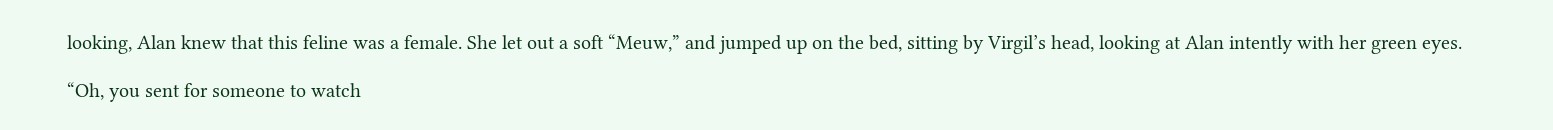looking, Alan knew that this feline was a female. She let out a soft “Meuw,” and jumped up on the bed, sitting by Virgil’s head, looking at Alan intently with her green eyes.

“Oh, you sent for someone to watch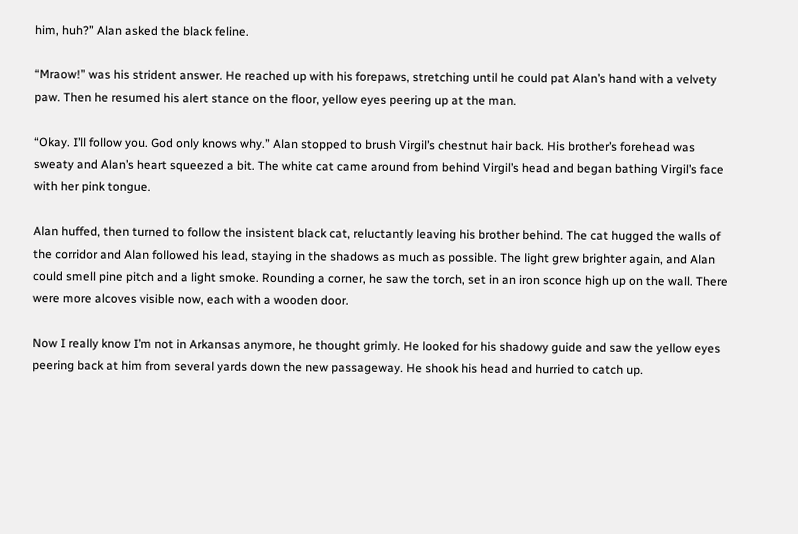him, huh?” Alan asked the black feline.

“Mraow!” was his strident answer. He reached up with his forepaws, stretching until he could pat Alan’s hand with a velvety paw. Then he resumed his alert stance on the floor, yellow eyes peering up at the man.

“Okay. I’ll follow you. God only knows why.” Alan stopped to brush Virgil’s chestnut hair back. His brother’s forehead was sweaty and Alan’s heart squeezed a bit. The white cat came around from behind Virgil’s head and began bathing Virgil’s face with her pink tongue.

Alan huffed, then turned to follow the insistent black cat, reluctantly leaving his brother behind. The cat hugged the walls of the corridor and Alan followed his lead, staying in the shadows as much as possible. The light grew brighter again, and Alan could smell pine pitch and a light smoke. Rounding a corner, he saw the torch, set in an iron sconce high up on the wall. There were more alcoves visible now, each with a wooden door.

Now I really know I’m not in Arkansas anymore, he thought grimly. He looked for his shadowy guide and saw the yellow eyes peering back at him from several yards down the new passageway. He shook his head and hurried to catch up.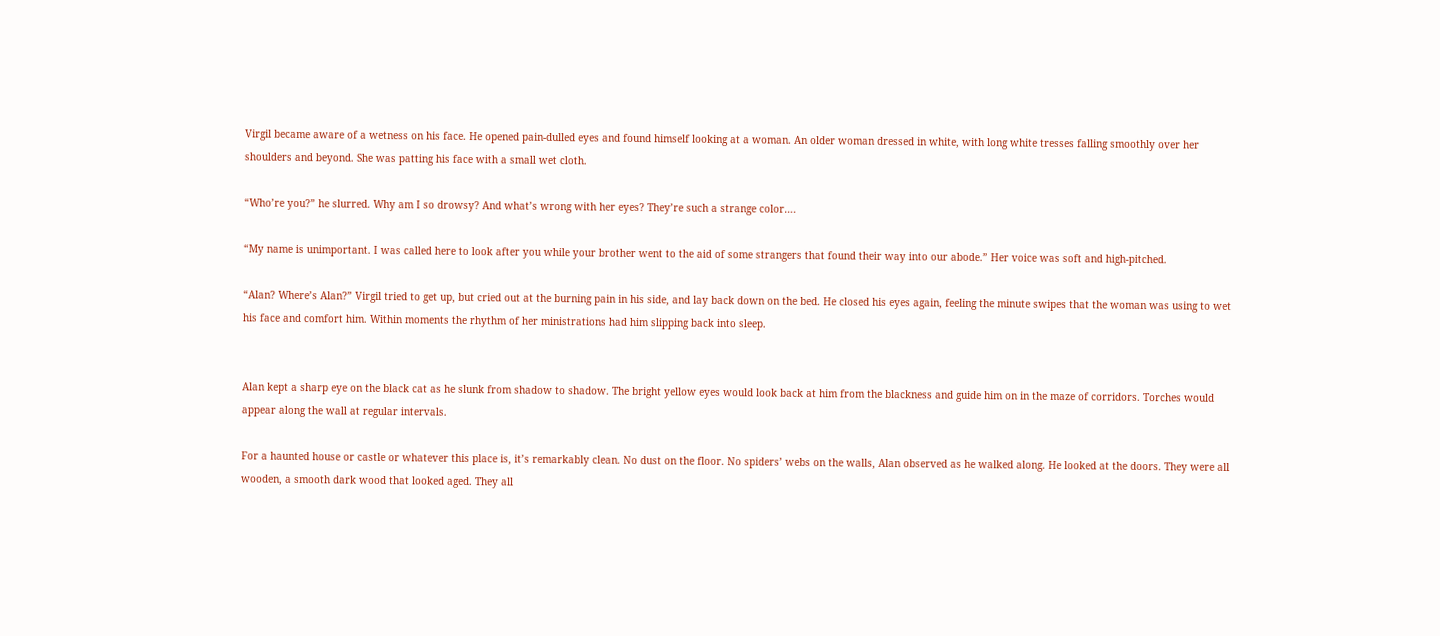Virgil became aware of a wetness on his face. He opened pain-dulled eyes and found himself looking at a woman. An older woman dressed in white, with long white tresses falling smoothly over her shoulders and beyond. She was patting his face with a small wet cloth.

“Who’re you?” he slurred. Why am I so drowsy? And what’s wrong with her eyes? They’re such a strange color….

“My name is unimportant. I was called here to look after you while your brother went to the aid of some strangers that found their way into our abode.” Her voice was soft and high-pitched.

“Alan? Where’s Alan?” Virgil tried to get up, but cried out at the burning pain in his side, and lay back down on the bed. He closed his eyes again, feeling the minute swipes that the woman was using to wet his face and comfort him. Within moments the rhythm of her ministrations had him slipping back into sleep.


Alan kept a sharp eye on the black cat as he slunk from shadow to shadow. The bright yellow eyes would look back at him from the blackness and guide him on in the maze of corridors. Torches would appear along the wall at regular intervals.

For a haunted house or castle or whatever this place is, it’s remarkably clean. No dust on the floor. No spiders’ webs on the walls, Alan observed as he walked along. He looked at the doors. They were all wooden, a smooth dark wood that looked aged. They all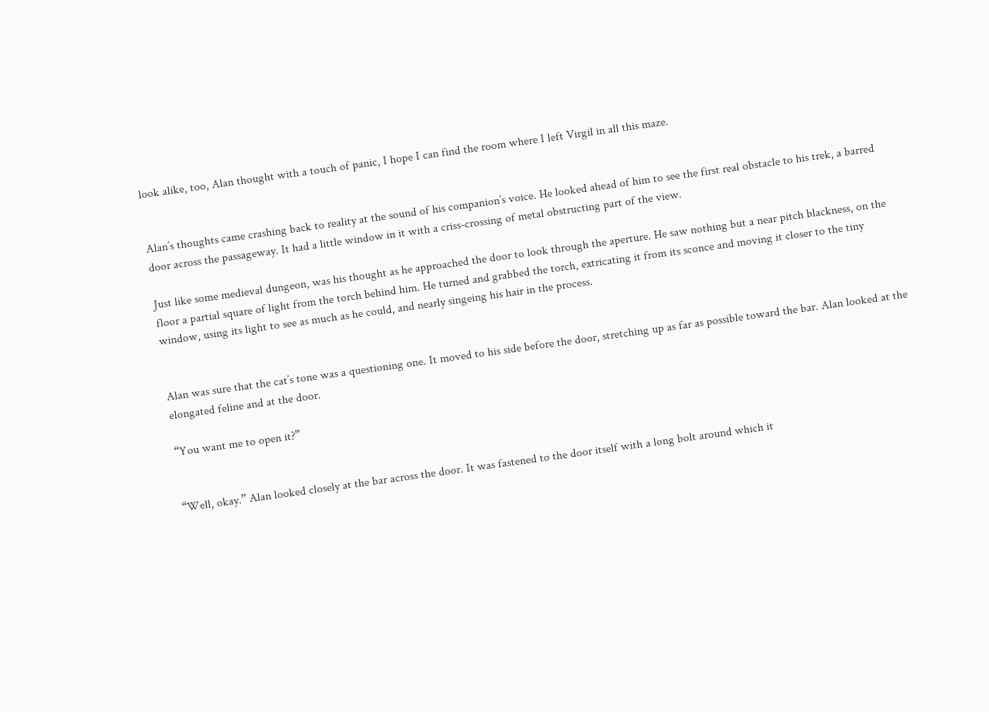look alike, too, Alan thought with a touch of panic, I hope I can find the room where I left Virgil in all this maze.


Alan’s thoughts came crashing back to reality at the sound of his companion’s voice. He looked ahead of him to see the first real obstacle to his trek, a barred door across the passageway. It had a little window in it with a criss-crossing of metal obstructing part of the view.

Just like some medieval dungeon, was his thought as he approached the door to look through the aperture. He saw nothing but a near pitch blackness, on the floor a partial square of light from the torch behind him. He turned and grabbed the torch, extricating it from its sconce and moving it closer to the tiny window, using its light to see as much as he could, and nearly singeing his hair in the process.


Alan was sure that the cat’s tone was a questioning one. It moved to his side before the door, stretching up as far as possible toward the bar. Alan looked at the elongated feline and at the door.

“You want me to open it?”


“Well, okay.” Alan looked closely at the bar across the door. It was fastened to the door itself with a long bolt around which it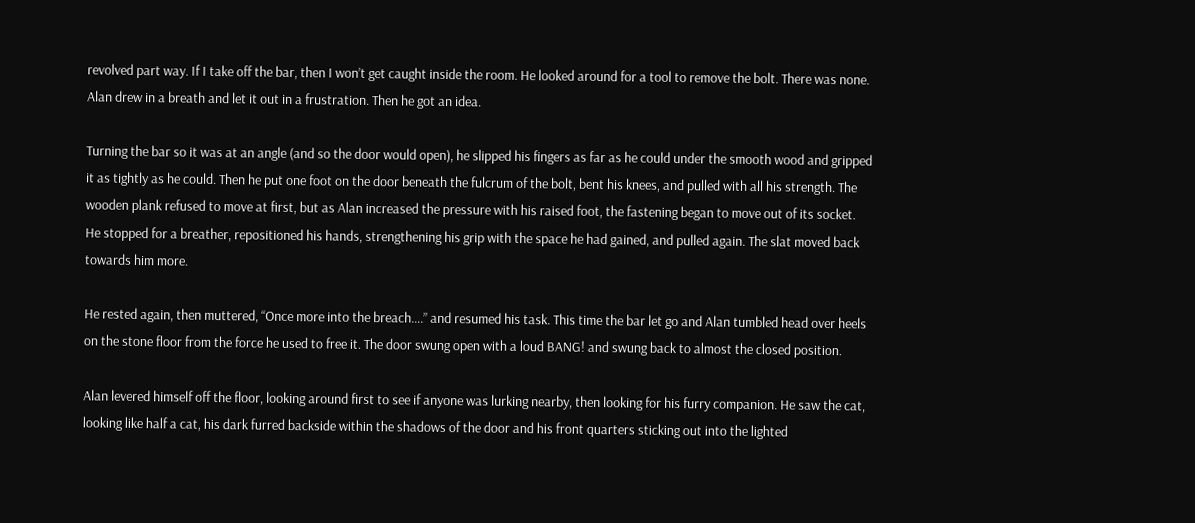revolved part way. If I take off the bar, then I won’t get caught inside the room. He looked around for a tool to remove the bolt. There was none. Alan drew in a breath and let it out in a frustration. Then he got an idea.

Turning the bar so it was at an angle (and so the door would open), he slipped his fingers as far as he could under the smooth wood and gripped it as tightly as he could. Then he put one foot on the door beneath the fulcrum of the bolt, bent his knees, and pulled with all his strength. The wooden plank refused to move at first, but as Alan increased the pressure with his raised foot, the fastening began to move out of its socket. He stopped for a breather, repositioned his hands, strengthening his grip with the space he had gained, and pulled again. The slat moved back towards him more.

He rested again, then muttered, “Once more into the breach….” and resumed his task. This time the bar let go and Alan tumbled head over heels on the stone floor from the force he used to free it. The door swung open with a loud BANG! and swung back to almost the closed position.

Alan levered himself off the floor, looking around first to see if anyone was lurking nearby, then looking for his furry companion. He saw the cat, looking like half a cat, his dark furred backside within the shadows of the door and his front quarters sticking out into the lighted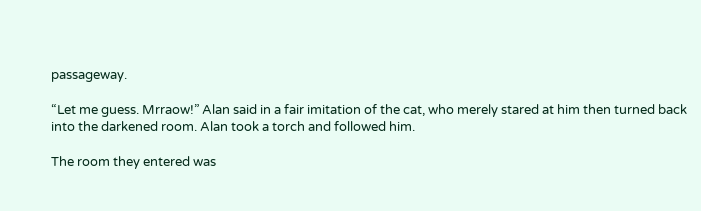passageway.

“Let me guess. Mrraow!” Alan said in a fair imitation of the cat, who merely stared at him then turned back into the darkened room. Alan took a torch and followed him.

The room they entered was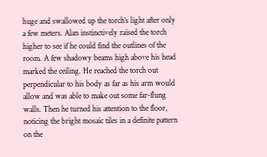huge and swallowed up the torch’s light after only a few meters. Alan instinctively raised the torch higher to see if he could find the outlines of the room. A few shadowy beams high above his head marked the ceiling. He reached the torch out perpendicular to his body as far as his arm would allow and was able to make out some far-flung walls. Then he turned his attention to the floor, noticing the bright mosaic tiles in a definite pattern on the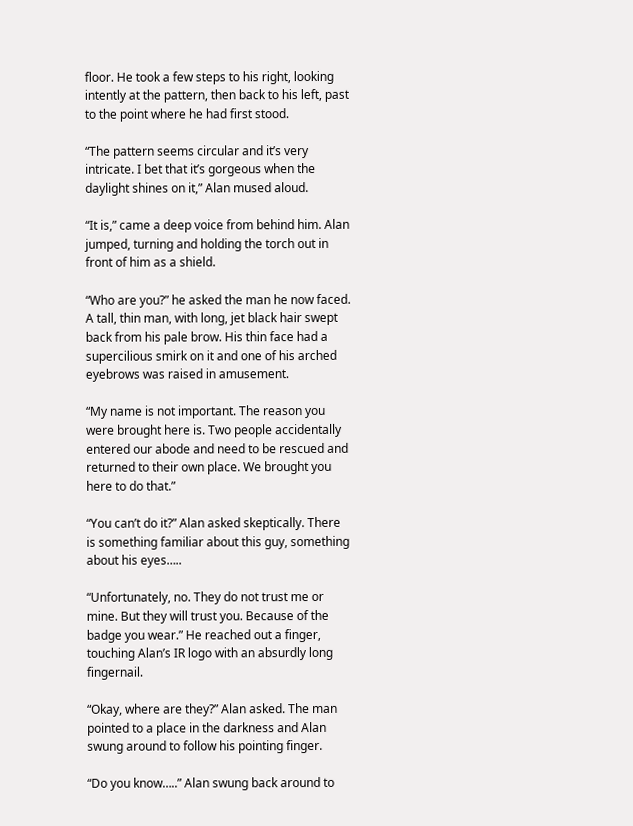floor. He took a few steps to his right, looking intently at the pattern, then back to his left, past to the point where he had first stood.

“The pattern seems circular and it’s very intricate. I bet that it’s gorgeous when the daylight shines on it,” Alan mused aloud.

“It is,” came a deep voice from behind him. Alan jumped, turning and holding the torch out in front of him as a shield.

“Who are you?” he asked the man he now faced. A tall, thin man, with long, jet black hair swept back from his pale brow. His thin face had a supercilious smirk on it and one of his arched eyebrows was raised in amusement.

“My name is not important. The reason you were brought here is. Two people accidentally entered our abode and need to be rescued and returned to their own place. We brought you here to do that.”

“You can’t do it?” Alan asked skeptically. There is something familiar about this guy, something about his eyes…..

“Unfortunately, no. They do not trust me or mine. But they will trust you. Because of the badge you wear.” He reached out a finger, touching Alan’s IR logo with an absurdly long fingernail.

“Okay, where are they?” Alan asked. The man pointed to a place in the darkness and Alan swung around to follow his pointing finger.

“Do you know…..” Alan swung back around to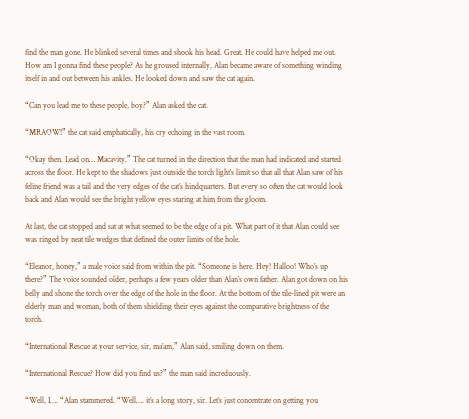find the man gone. He blinked several times and shook his head. Great. He could have helped me out. How am I gonna find these people? As he groused internally, Alan became aware of something winding itself in and out between his ankles. He looked down and saw the cat again.

“Can you lead me to these people, boy?” Alan asked the cat.

“MRAOW!” the cat said emphatically, his cry echoing in the vast room.

“Okay then. Lead on… Macavity.” The cat turned in the direction that the man had indicated and started across the floor. He kept to the shadows just outside the torch light’s limit so that all that Alan saw of his feline friend was a tail and the very edges of the cat’s hindquarters. But every so often the cat would look back and Alan would see the bright yellow eyes staring at him from the gloom.

At last, the cat stopped and sat at what seemed to be the edge of a pit. What part of it that Alan could see was ringed by neat tile wedges that defined the outer limits of the hole.

“Eleanor, honey,” a male voice said from within the pit. “Someone is here. Hey! Halloo! Who’s up there?” The voice sounded older, perhaps a few years older than Alan’s own father. Alan got down on his belly and shone the torch over the edge of the hole in the floor. At the bottom of the tile-lined pit were an elderly man and woman, both of them shielding their eyes against the comparative brightness of the torch.

“International Rescue at your service, sir, ma’am,” Alan said, smiling down on them.

“International Rescue? How did you find us?” the man said increduously.

“Well, I…. “Alan stammered. “Well…. it’s a long story, sir. Let’s just concentrate on getting you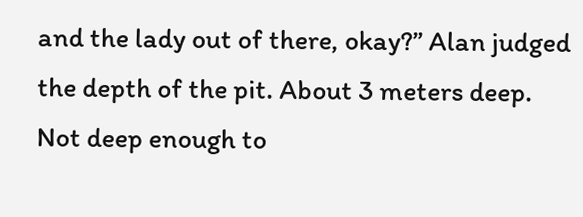and the lady out of there, okay?” Alan judged the depth of the pit. About 3 meters deep. Not deep enough to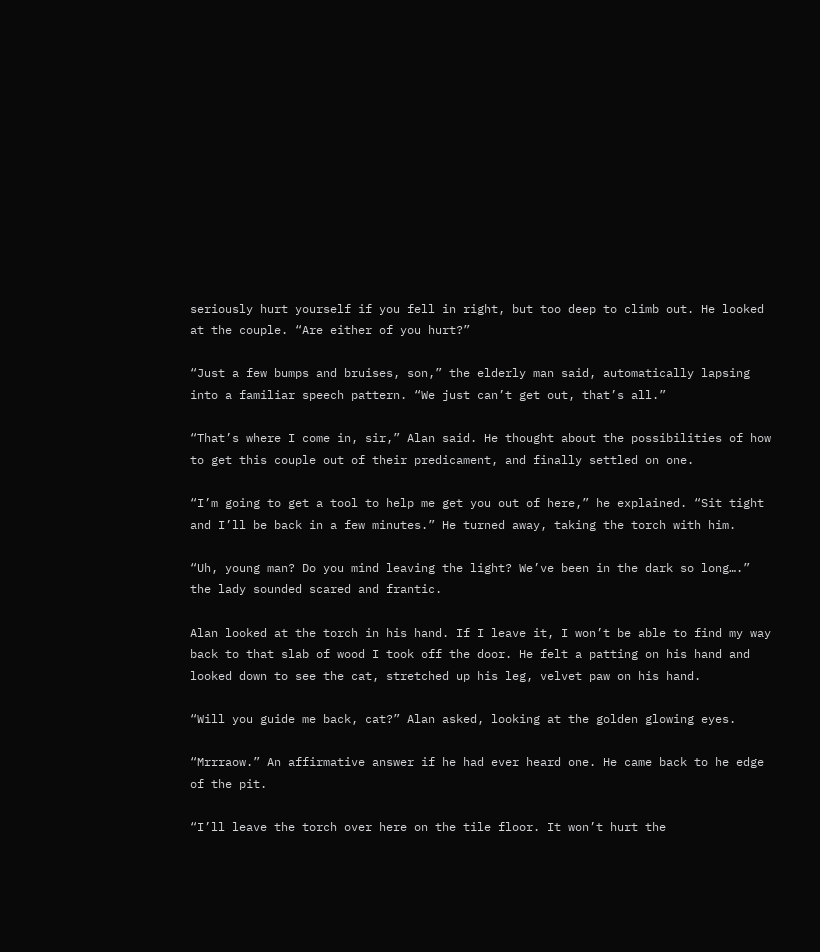seriously hurt yourself if you fell in right, but too deep to climb out. He looked at the couple. “Are either of you hurt?”

“Just a few bumps and bruises, son,” the elderly man said, automatically lapsing into a familiar speech pattern. “We just can’t get out, that’s all.”

“That’s where I come in, sir,” Alan said. He thought about the possibilities of how to get this couple out of their predicament, and finally settled on one.

“I’m going to get a tool to help me get you out of here,” he explained. “Sit tight and I’ll be back in a few minutes.” He turned away, taking the torch with him.

“Uh, young man? Do you mind leaving the light? We’ve been in the dark so long….” the lady sounded scared and frantic.

Alan looked at the torch in his hand. If I leave it, I won’t be able to find my way back to that slab of wood I took off the door. He felt a patting on his hand and looked down to see the cat, stretched up his leg, velvet paw on his hand.

“Will you guide me back, cat?” Alan asked, looking at the golden glowing eyes.

“Mrrraow.” An affirmative answer if he had ever heard one. He came back to he edge of the pit.

“I’ll leave the torch over here on the tile floor. It won’t hurt the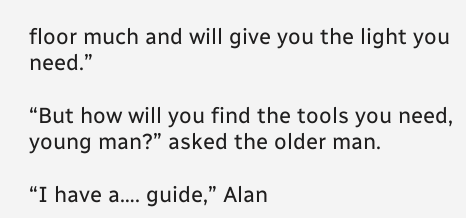floor much and will give you the light you need.”

“But how will you find the tools you need, young man?” asked the older man.

“I have a…. guide,” Alan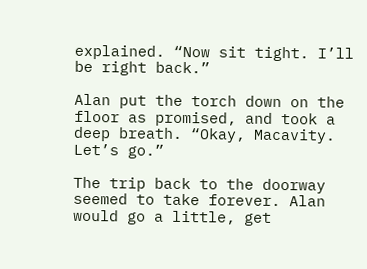explained. “Now sit tight. I’ll be right back.”

Alan put the torch down on the floor as promised, and took a deep breath. “Okay, Macavity. Let’s go.”

The trip back to the doorway seemed to take forever. Alan would go a little, get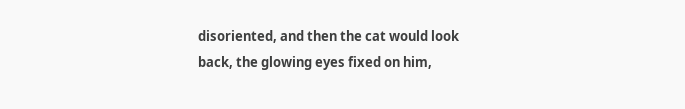disoriented, and then the cat would look back, the glowing eyes fixed on him,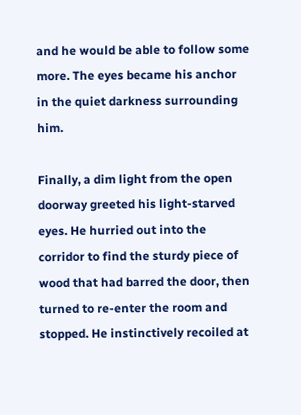and he would be able to follow some more. The eyes became his anchor in the quiet darkness surrounding him.

Finally, a dim light from the open doorway greeted his light-starved eyes. He hurried out into the corridor to find the sturdy piece of wood that had barred the door, then turned to re-enter the room and stopped. He instinctively recoiled at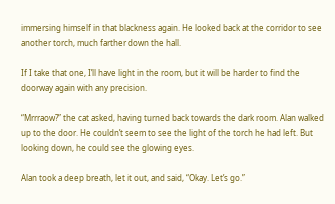immersing himself in that blackness again. He looked back at the corridor to see another torch, much farther down the hall.

If I take that one, I’ll have light in the room, but it will be harder to find the doorway again with any precision.

“Mrrraow?” the cat asked, having turned back towards the dark room. Alan walked up to the door. He couldn’t seem to see the light of the torch he had left. But looking down, he could see the glowing eyes.

Alan took a deep breath, let it out, and said, “Okay. Let’s go.”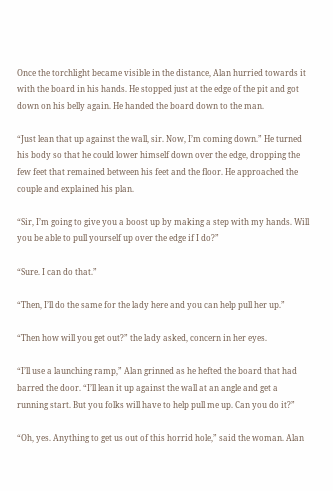Once the torchlight became visible in the distance, Alan hurried towards it with the board in his hands. He stopped just at the edge of the pit and got down on his belly again. He handed the board down to the man.

“Just lean that up against the wall, sir. Now, I’m coming down.” He turned his body so that he could lower himself down over the edge, dropping the few feet that remained between his feet and the floor. He approached the couple and explained his plan.

“Sir, I’m going to give you a boost up by making a step with my hands. Will you be able to pull yourself up over the edge if I do?”

“Sure. I can do that.”

“Then, I’ll do the same for the lady here and you can help pull her up.”

“Then how will you get out?” the lady asked, concern in her eyes.

“I’ll use a launching ramp,” Alan grinned as he hefted the board that had barred the door. “I’ll lean it up against the wall at an angle and get a running start. But you folks will have to help pull me up. Can you do it?”

“Oh, yes. Anything to get us out of this horrid hole,” said the woman. Alan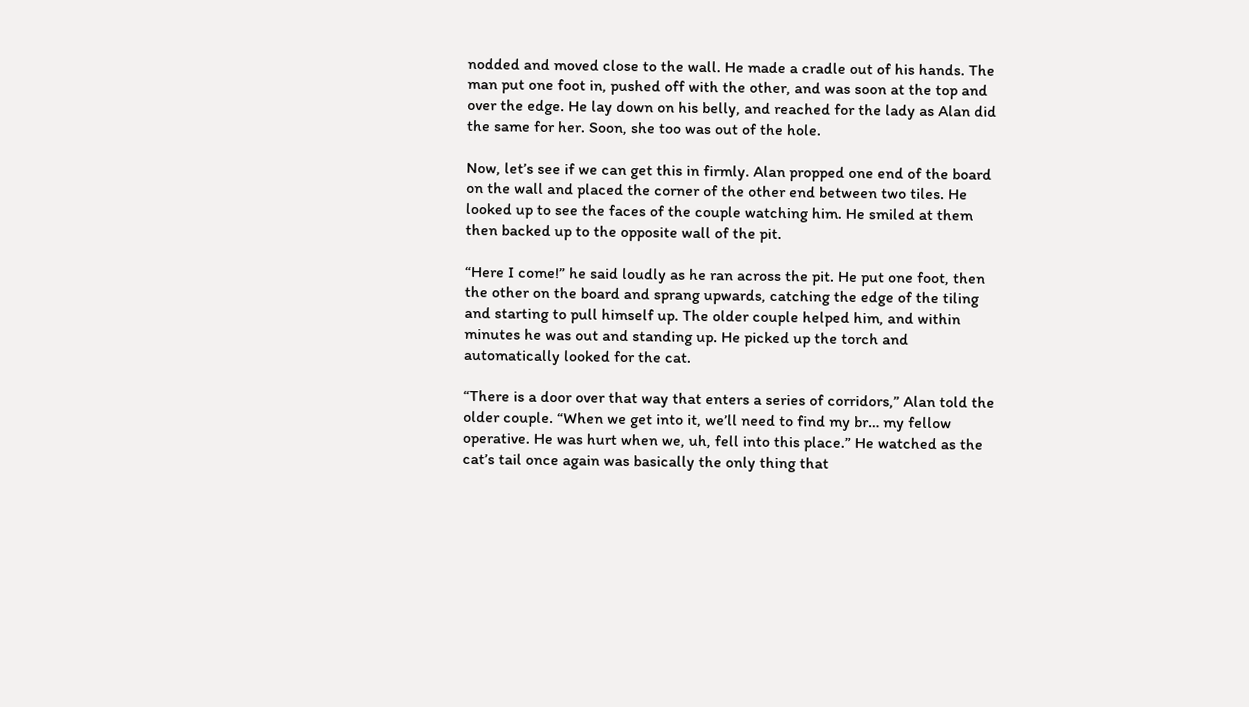nodded and moved close to the wall. He made a cradle out of his hands. The man put one foot in, pushed off with the other, and was soon at the top and over the edge. He lay down on his belly, and reached for the lady as Alan did the same for her. Soon, she too was out of the hole.

Now, let’s see if we can get this in firmly. Alan propped one end of the board on the wall and placed the corner of the other end between two tiles. He looked up to see the faces of the couple watching him. He smiled at them then backed up to the opposite wall of the pit.

“Here I come!” he said loudly as he ran across the pit. He put one foot, then the other on the board and sprang upwards, catching the edge of the tiling and starting to pull himself up. The older couple helped him, and within minutes he was out and standing up. He picked up the torch and automatically looked for the cat.

“There is a door over that way that enters a series of corridors,” Alan told the older couple. “When we get into it, we’ll need to find my br… my fellow operative. He was hurt when we, uh, fell into this place.” He watched as the cat’s tail once again was basically the only thing that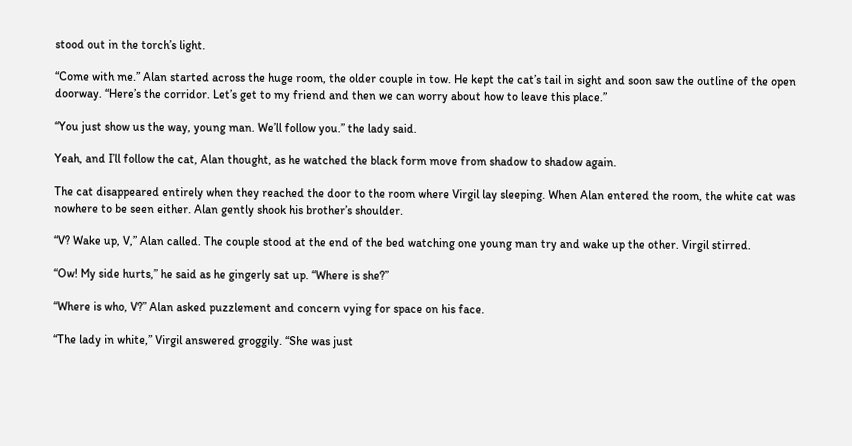stood out in the torch’s light.

“Come with me.” Alan started across the huge room, the older couple in tow. He kept the cat’s tail in sight and soon saw the outline of the open doorway. “Here’s the corridor. Let’s get to my friend and then we can worry about how to leave this place.”

“You just show us the way, young man. We’ll follow you.” the lady said.

Yeah, and I’ll follow the cat, Alan thought, as he watched the black form move from shadow to shadow again.

The cat disappeared entirely when they reached the door to the room where Virgil lay sleeping. When Alan entered the room, the white cat was nowhere to be seen either. Alan gently shook his brother’s shoulder.

“V? Wake up, V,” Alan called. The couple stood at the end of the bed watching one young man try and wake up the other. Virgil stirred.

“Ow! My side hurts,” he said as he gingerly sat up. “Where is she?”

“Where is who, V?” Alan asked puzzlement and concern vying for space on his face.

“The lady in white,” Virgil answered groggily. “She was just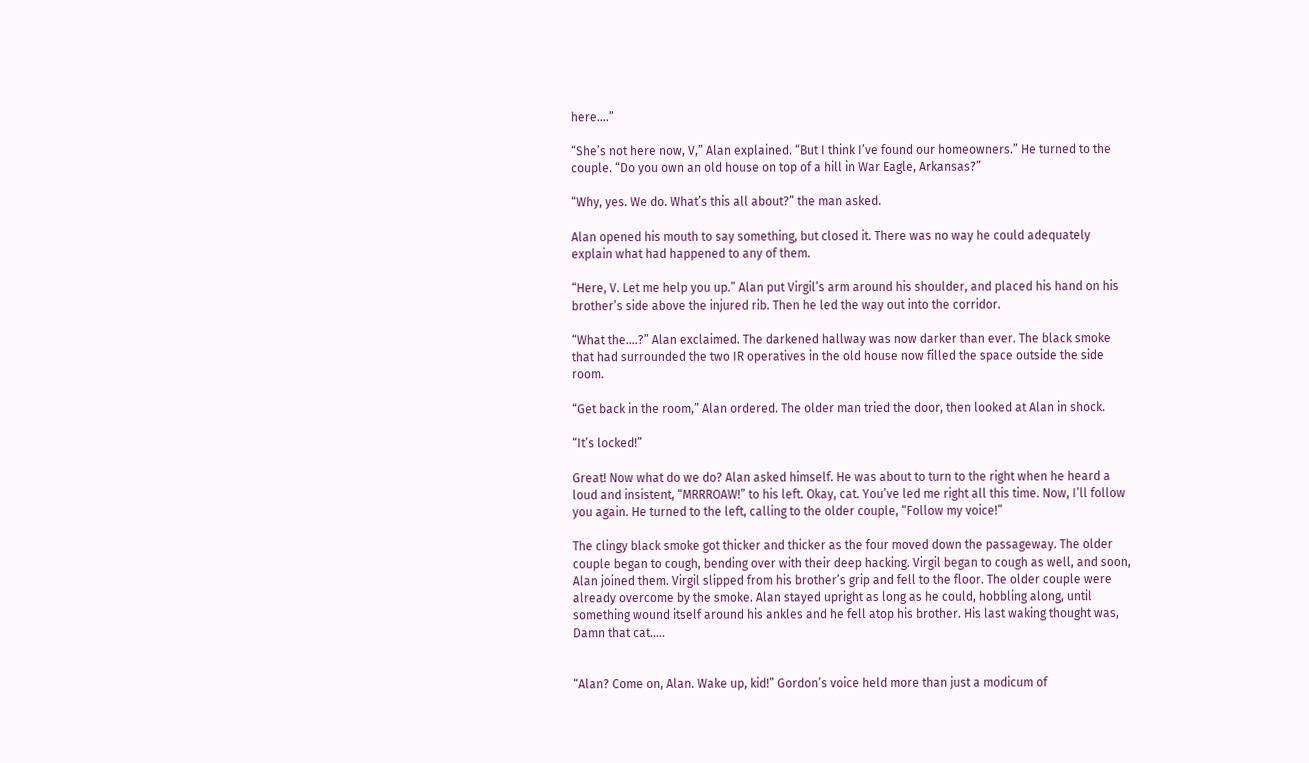here….”

“She’s not here now, V,” Alan explained. “But I think I’ve found our homeowners.” He turned to the couple. “Do you own an old house on top of a hill in War Eagle, Arkansas?”

“Why, yes. We do. What’s this all about?” the man asked.

Alan opened his mouth to say something, but closed it. There was no way he could adequately explain what had happened to any of them.

“Here, V. Let me help you up.” Alan put Virgil’s arm around his shoulder, and placed his hand on his brother’s side above the injured rib. Then he led the way out into the corridor.

“What the….?” Alan exclaimed. The darkened hallway was now darker than ever. The black smoke that had surrounded the two IR operatives in the old house now filled the space outside the side room.

“Get back in the room,” Alan ordered. The older man tried the door, then looked at Alan in shock.

“It’s locked!”

Great! Now what do we do? Alan asked himself. He was about to turn to the right when he heard a loud and insistent, “MRRROAW!” to his left. Okay, cat. You’ve led me right all this time. Now, I’ll follow you again. He turned to the left, calling to the older couple, “Follow my voice!”

The clingy black smoke got thicker and thicker as the four moved down the passageway. The older couple began to cough, bending over with their deep hacking. Virgil began to cough as well, and soon, Alan joined them. Virgil slipped from his brother’s grip and fell to the floor. The older couple were already overcome by the smoke. Alan stayed upright as long as he could, hobbling along, until something wound itself around his ankles and he fell atop his brother. His last waking thought was, Damn that cat…..


“Alan? Come on, Alan. Wake up, kid!” Gordon’s voice held more than just a modicum of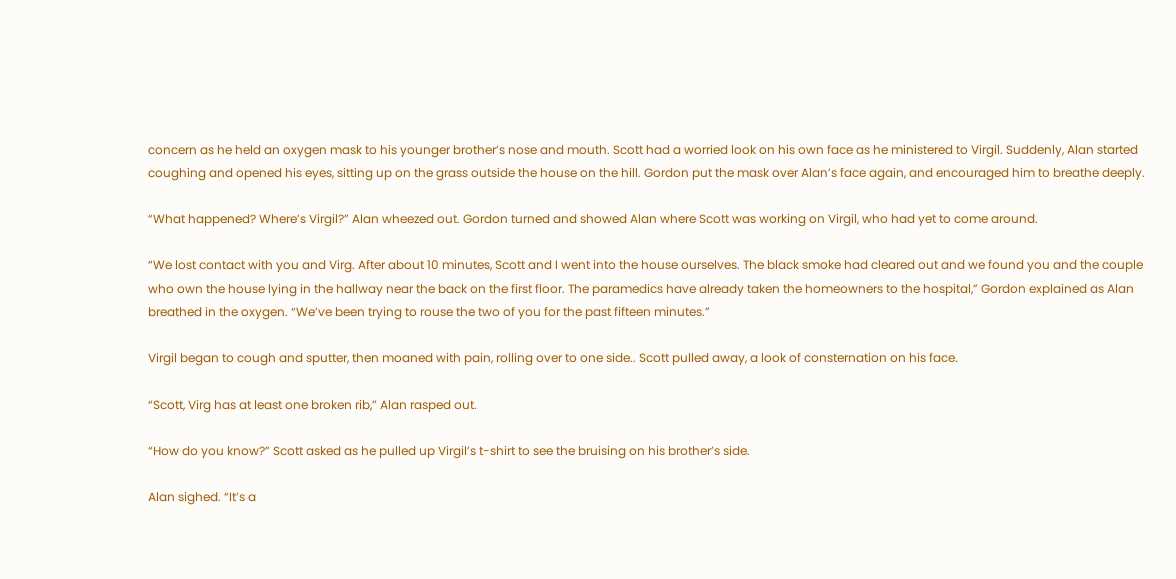concern as he held an oxygen mask to his younger brother’s nose and mouth. Scott had a worried look on his own face as he ministered to Virgil. Suddenly, Alan started coughing and opened his eyes, sitting up on the grass outside the house on the hill. Gordon put the mask over Alan’s face again, and encouraged him to breathe deeply.

“What happened? Where’s Virgil?” Alan wheezed out. Gordon turned and showed Alan where Scott was working on Virgil, who had yet to come around.

“We lost contact with you and Virg. After about 10 minutes, Scott and I went into the house ourselves. The black smoke had cleared out and we found you and the couple who own the house lying in the hallway near the back on the first floor. The paramedics have already taken the homeowners to the hospital,” Gordon explained as Alan breathed in the oxygen. “We’ve been trying to rouse the two of you for the past fifteen minutes.”

Virgil began to cough and sputter, then moaned with pain, rolling over to one side.. Scott pulled away, a look of consternation on his face.

“Scott, Virg has at least one broken rib,” Alan rasped out.

“How do you know?” Scott asked as he pulled up Virgil’s t-shirt to see the bruising on his brother’s side.

Alan sighed. “It’s a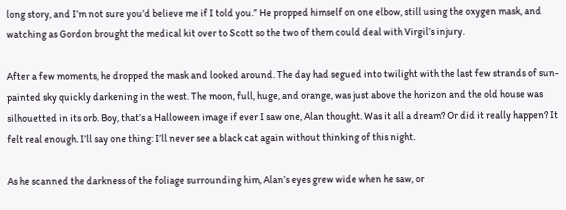long story, and I’m not sure you’d believe me if I told you.” He propped himself on one elbow, still using the oxygen mask, and watching as Gordon brought the medical kit over to Scott so the two of them could deal with Virgil’s injury.

After a few moments, he dropped the mask and looked around. The day had segued into twilight with the last few strands of sun-painted sky quickly darkening in the west. The moon, full, huge, and orange, was just above the horizon and the old house was silhouetted in its orb. Boy, that’s a Halloween image if ever I saw one, Alan thought. Was it all a dream? Or did it really happen? It felt real enough. I’ll say one thing: I’ll never see a black cat again without thinking of this night.

As he scanned the darkness of the foliage surrounding him, Alan’s eyes grew wide when he saw, or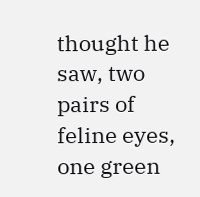thought he saw, two pairs of feline eyes, one green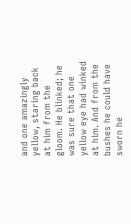and one amazingly yellow, staring back at him from the gloom. He blinked; he was sure that one yellow eye had winked at him. And from the bushes he could have sworn he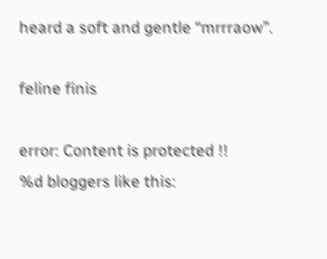heard a soft and gentle “mrrraow”.

feline finis

error: Content is protected !!
%d bloggers like this: